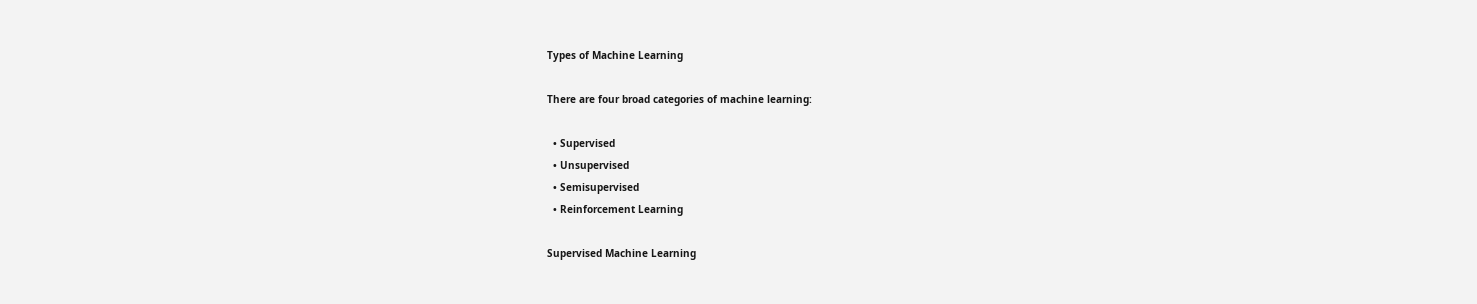Types of Machine Learning

There are four broad categories of machine learning:

  • Supervised
  • Unsupervised
  • Semisupervised
  • Reinforcement Learning

Supervised Machine Learning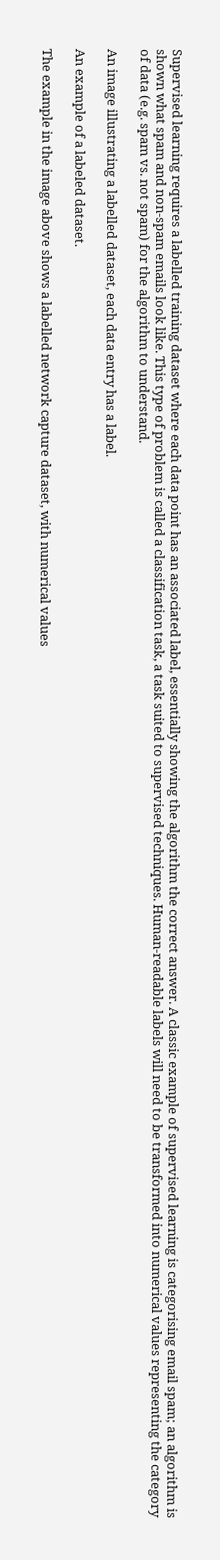Supervised learning requires a labelled training dataset where each data point has an associated label, essentially showing the algorithm the correct answer. A classic example of supervised learning is categorising email spam; an algorithm is shown what spam and non-spam emails look like. This type of problem is called a classification task, a task suited to supervised techniques. Human-readable labels will need to be transformed into numerical values representing the category of data (e.g. spam vs. not spam) for the algorithm to understand.

An image illustrating a labelled dataset, each data entry has a label.

An example of a labeled dataset.

The example in the image above shows a labelled network capture dataset, with numerical values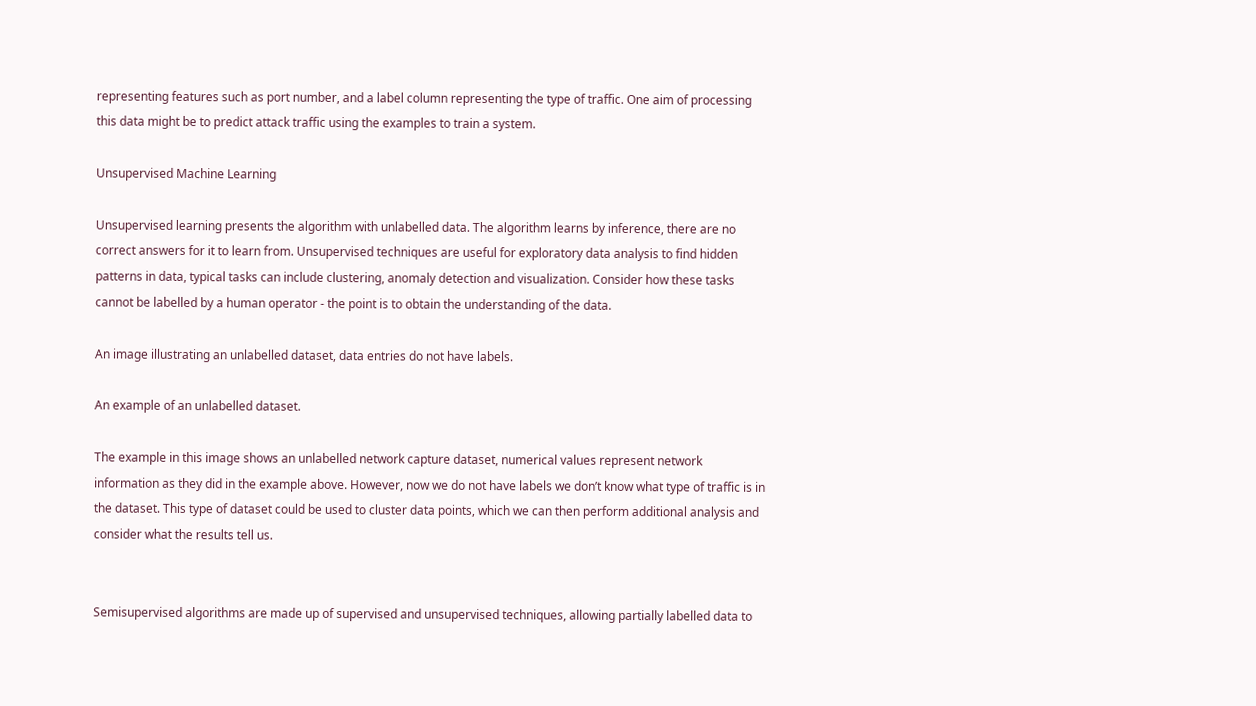representing features such as port number, and a label column representing the type of traffic. One aim of processing this data might be to predict attack traffic using the examples to train a system.

Unsupervised Machine Learning

Unsupervised learning presents the algorithm with unlabelled data. The algorithm learns by inference, there are no correct answers for it to learn from. Unsupervised techniques are useful for exploratory data analysis to find hidden patterns in data, typical tasks can include clustering, anomaly detection and visualization. Consider how these tasks cannot be labelled by a human operator - the point is to obtain the understanding of the data.

An image illustrating an unlabelled dataset, data entries do not have labels.

An example of an unlabelled dataset.

The example in this image shows an unlabelled network capture dataset, numerical values represent network information as they did in the example above. However, now we do not have labels we don’t know what type of traffic is in the dataset. This type of dataset could be used to cluster data points, which we can then perform additional analysis and consider what the results tell us.


Semisupervised algorithms are made up of supervised and unsupervised techniques, allowing partially labelled data to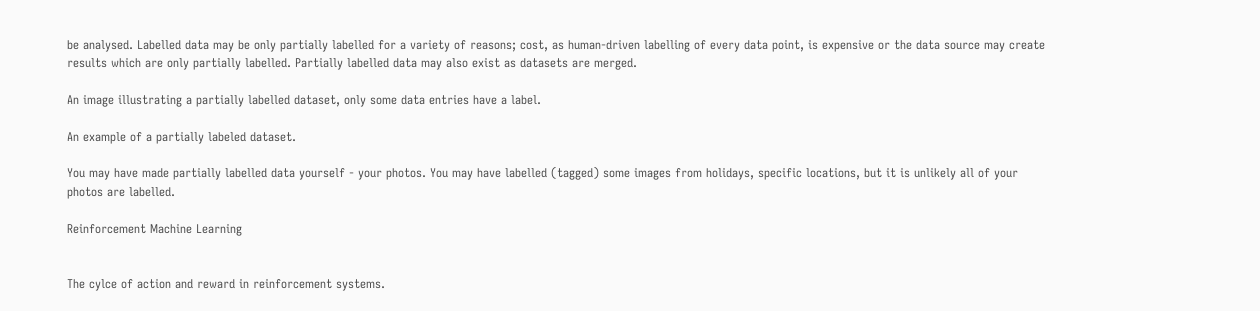be analysed. Labelled data may be only partially labelled for a variety of reasons; cost, as human-driven labelling of every data point, is expensive or the data source may create results which are only partially labelled. Partially labelled data may also exist as datasets are merged.

An image illustrating a partially labelled dataset, only some data entries have a label.

An example of a partially labeled dataset.

You may have made partially labelled data yourself - your photos. You may have labelled (tagged) some images from holidays, specific locations, but it is unlikely all of your photos are labelled.

Reinforcement Machine Learning


The cylce of action and reward in reinforcement systems.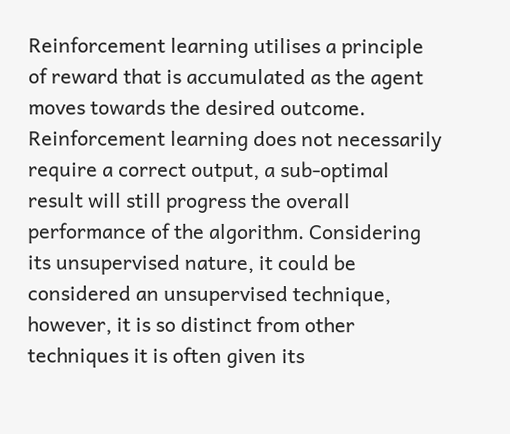Reinforcement learning utilises a principle of reward that is accumulated as the agent moves towards the desired outcome. Reinforcement learning does not necessarily require a correct output, a sub-optimal result will still progress the overall performance of the algorithm. Considering its unsupervised nature, it could be considered an unsupervised technique, however, it is so distinct from other techniques it is often given its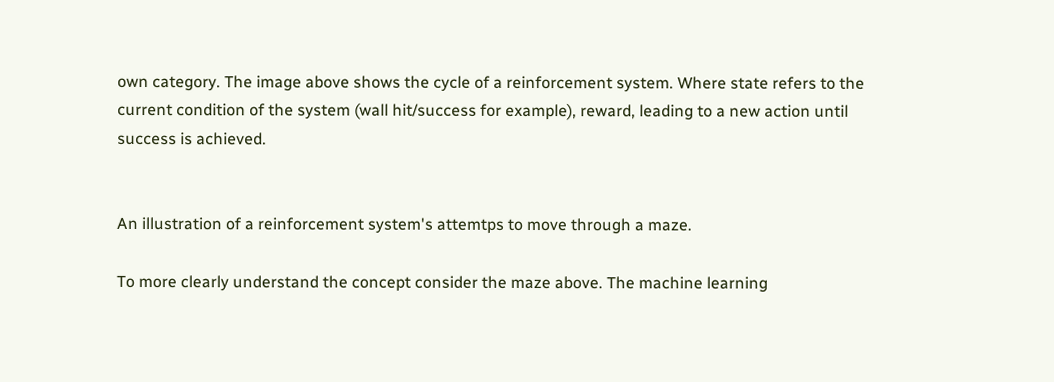own category. The image above shows the cycle of a reinforcement system. Where state refers to the current condition of the system (wall hit/success for example), reward, leading to a new action until success is achieved.


An illustration of a reinforcement system's attemtps to move through a maze.

To more clearly understand the concept consider the maze above. The machine learning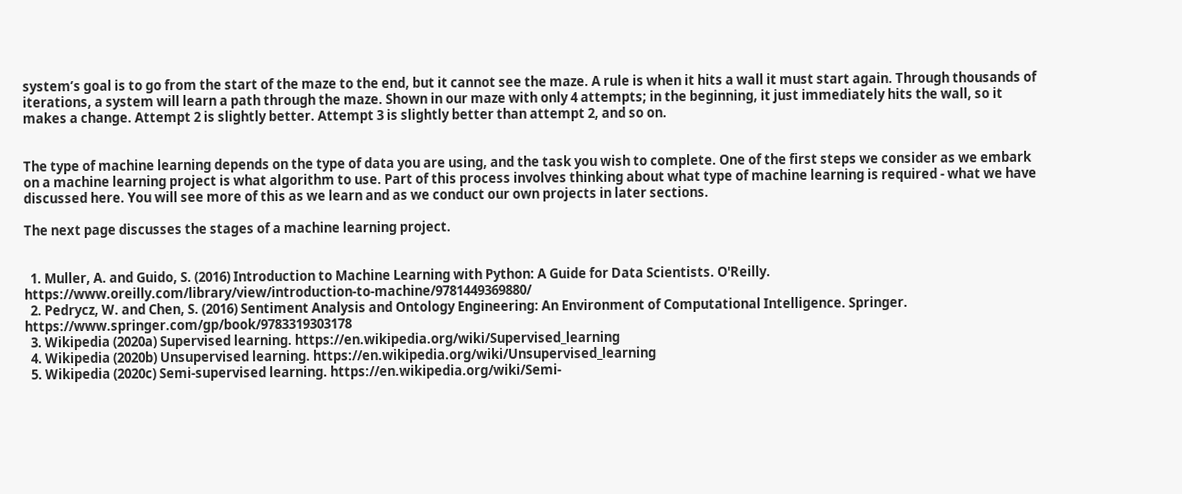system’s goal is to go from the start of the maze to the end, but it cannot see the maze. A rule is when it hits a wall it must start again. Through thousands of iterations, a system will learn a path through the maze. Shown in our maze with only 4 attempts; in the beginning, it just immediately hits the wall, so it makes a change. Attempt 2 is slightly better. Attempt 3 is slightly better than attempt 2, and so on.


The type of machine learning depends on the type of data you are using, and the task you wish to complete. One of the first steps we consider as we embark on a machine learning project is what algorithm to use. Part of this process involves thinking about what type of machine learning is required - what we have discussed here. You will see more of this as we learn and as we conduct our own projects in later sections.

The next page discusses the stages of a machine learning project.


  1. Muller, A. and Guido, S. (2016) Introduction to Machine Learning with Python: A Guide for Data Scientists. O'Reilly. https://www.oreilly.com/library/view/introduction-to-machine/9781449369880/
  2. Pedrycz, W. and Chen, S. (2016) Sentiment Analysis and Ontology Engineering: An Environment of Computational Intelligence. Springer. https://www.springer.com/gp/book/9783319303178
  3. Wikipedia (2020a) Supervised learning. https://en.wikipedia.org/wiki/Supervised_learning
  4. Wikipedia (2020b) Unsupervised learning. https://en.wikipedia.org/wiki/Unsupervised_learning
  5. Wikipedia (2020c) Semi-supervised learning. https://en.wikipedia.org/wiki/Semi-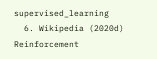supervised_learning
  6. Wikipedia (2020d) Reinforcement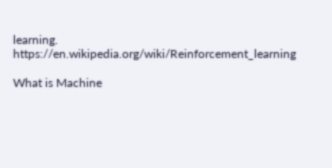learning. https://en.wikipedia.org/wiki/Reinforcement_learning

What is Machine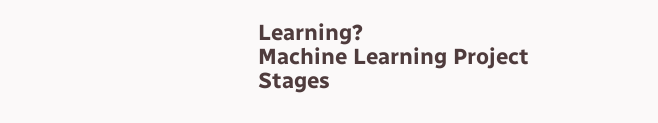Learning?
Machine Learning Project Stages